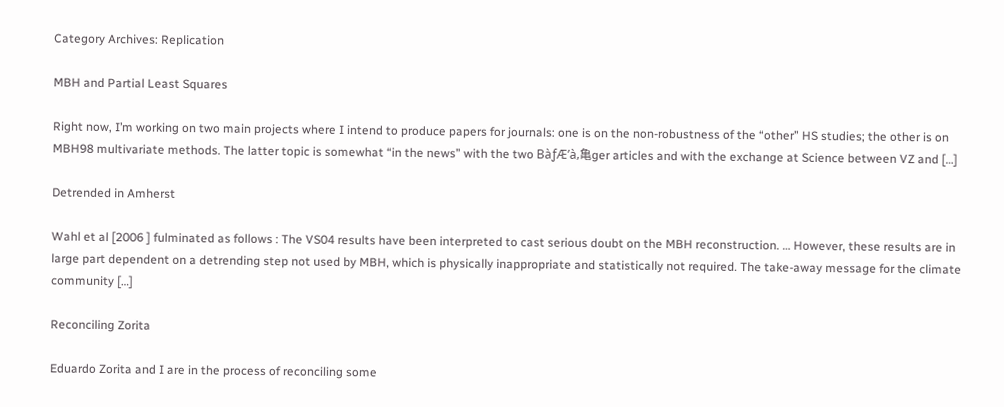Category Archives: Replication

MBH and Partial Least Squares

Right now, I’m working on two main projects where I intend to produce papers for journals: one is on the non-robustness of the “other” HS studies; the other is on MBH98 multivariate methods. The latter topic is somewhat “in the news” with the two BàƒÆ’à‚⻲ger articles and with the exchange at Science between VZ and […]

Detrended in Amherst

Wahl et al [2006 ] fulminated as follows : The VS04 results have been interpreted to cast serious doubt on the MBH reconstruction. … However, these results are in large part dependent on a detrending step not used by MBH, which is physically inappropriate and statistically not required. The take-away message for the climate community […]

Reconciling Zorita

Eduardo Zorita and I are in the process of reconciling some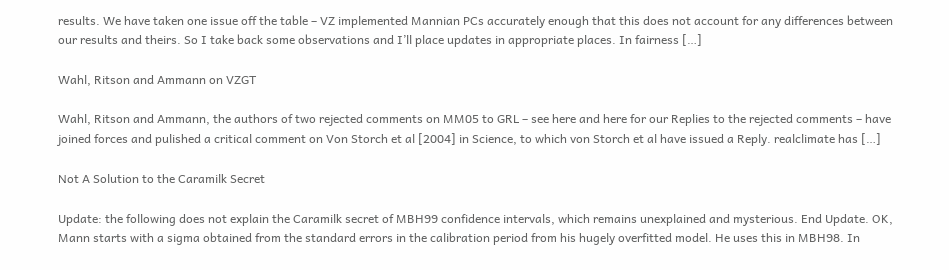results. We have taken one issue off the table – VZ implemented Mannian PCs accurately enough that this does not account for any differences between our results and theirs. So I take back some observations and I’ll place updates in appropriate places. In fairness […]

Wahl, Ritson and Ammann on VZGT

Wahl, Ritson and Ammann, the authors of two rejected comments on MM05 to GRL – see here and here for our Replies to the rejected comments – have joined forces and pulished a critical comment on Von Storch et al [2004] in Science, to which von Storch et al have issued a Reply. realclimate has […]

Not A Solution to the Caramilk Secret

Update: the following does not explain the Caramilk secret of MBH99 confidence intervals, which remains unexplained and mysterious. End Update. OK, Mann starts with a sigma obtained from the standard errors in the calibration period from his hugely overfitted model. He uses this in MBH98. In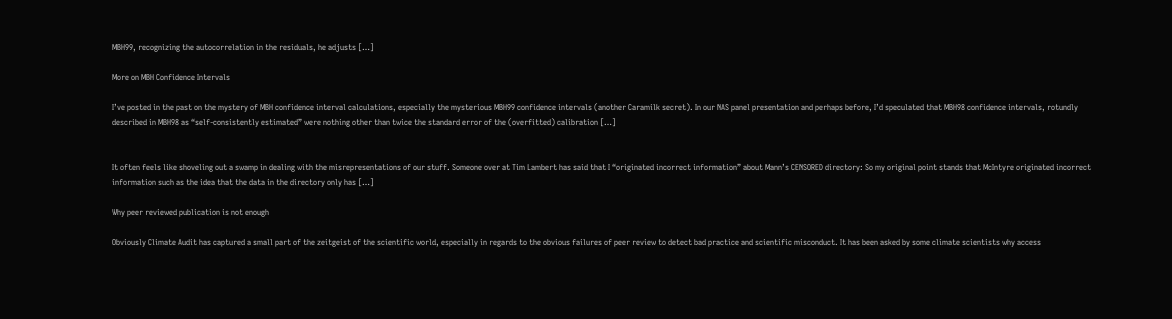MBH99, recognizing the autocorrelation in the residuals, he adjusts […]

More on MBH Confidence Intervals

I’ve posted in the past on the mystery of MBH confidence interval calculations, especially the mysterious MBH99 confidence intervals (another Caramilk secret). In our NAS panel presentation and perhaps before, I’d speculated that MBH98 confidence intervals, rotundly described in MBH98 as “self-consistently estimated” were nothing other than twice the standard error of the (overfitted) calibration […]


It often feels like shoveling out a swamp in dealing with the misrepresentations of our stuff. Someone over at Tim Lambert has said that I “originated incorrect information” about Mann’s CENSORED directory: So my original point stands that McIntyre originated incorrect information such as the idea that the data in the directory only has […]

Why peer reviewed publication is not enough

Obviously Climate Audit has captured a small part of the zeitgeist of the scientific world, especially in regards to the obvious failures of peer review to detect bad practice and scientific misconduct. It has been asked by some climate scientists why access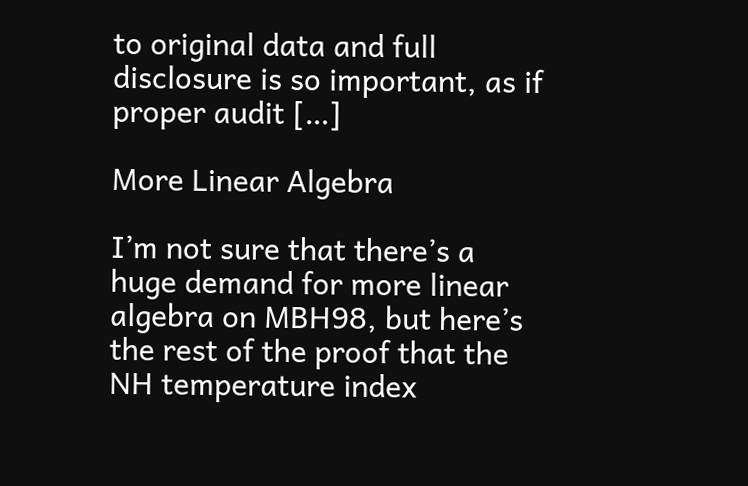to original data and full disclosure is so important, as if proper audit […]

More Linear Algebra

I’m not sure that there’s a huge demand for more linear algebra on MBH98, but here’s the rest of the proof that the NH temperature index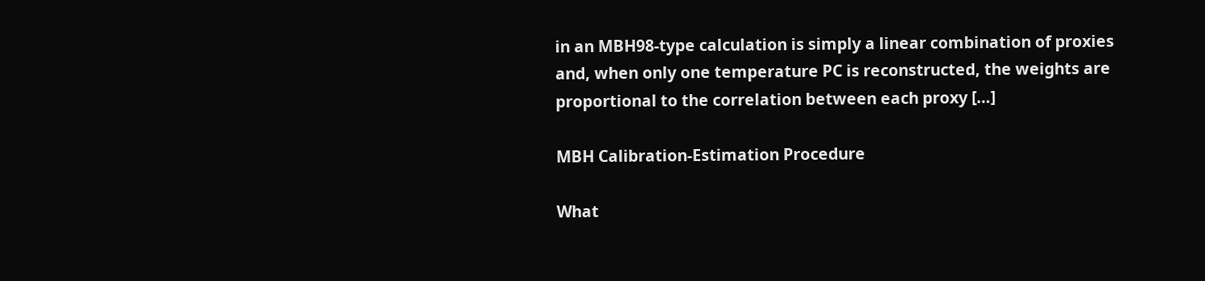in an MBH98-type calculation is simply a linear combination of proxies and, when only one temperature PC is reconstructed, the weights are proportional to the correlation between each proxy […]

MBH Calibration-Estimation Procedure

What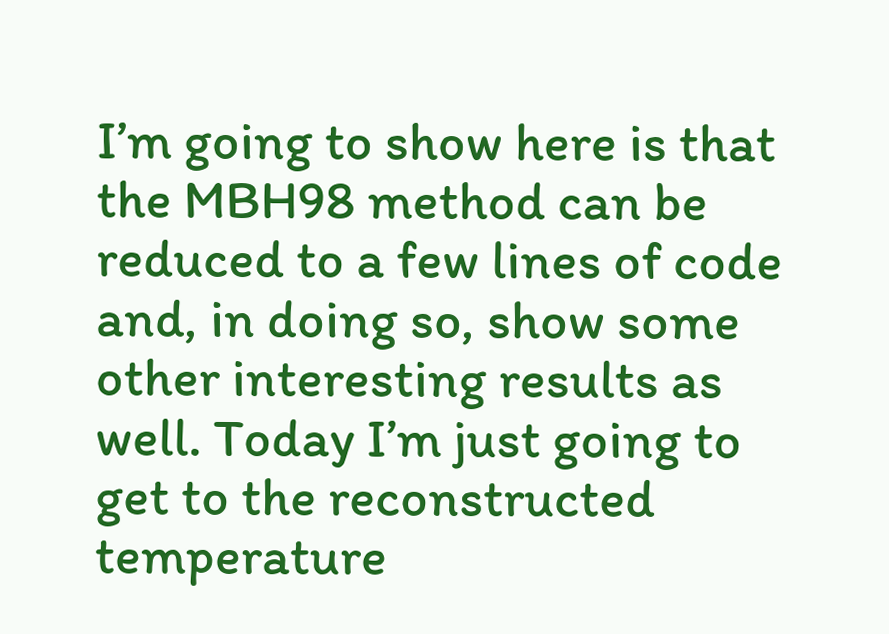I’m going to show here is that the MBH98 method can be reduced to a few lines of code and, in doing so, show some other interesting results as well. Today I’m just going to get to the reconstructed temperature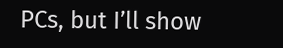PCs, but I’ll show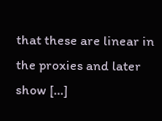that these are linear in the proxies and later show […]